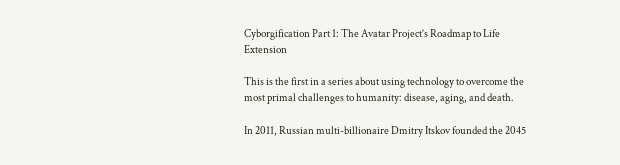Cyborgification Part 1: The Avatar Project’s Roadmap to Life Extension

This is the first in a series about using technology to overcome the most primal challenges to humanity: disease, aging, and death.

In 2011, Russian multi-billionaire Dmitry Itskov founded the 2045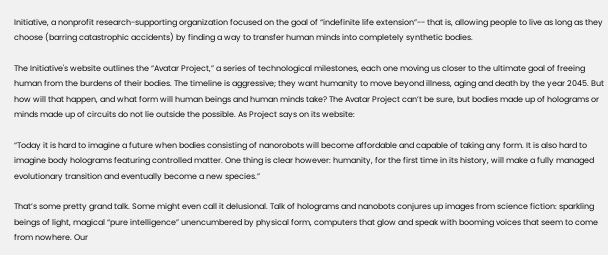Initiative, a nonprofit research-supporting organization focused on the goal of “indefinite life extension”-- that is, allowing people to live as long as they choose (barring catastrophic accidents) by finding a way to transfer human minds into completely synthetic bodies.

The Initiative's website outlines the “Avatar Project,” a series of technological milestones, each one moving us closer to the ultimate goal of freeing human from the burdens of their bodies. The timeline is aggressive; they want humanity to move beyond illness, aging and death by the year 2045. But how will that happen, and what form will human beings and human minds take? The Avatar Project can’t be sure, but bodies made up of holograms or minds made up of circuits do not lie outside the possible. As Project says on its website:

“Today it is hard to imagine a future when bodies consisting of nanorobots will become affordable and capable of taking any form. It is also hard to imagine body holograms featuring controlled matter. One thing is clear however: humanity, for the first time in its history, will make a fully managed evolutionary transition and eventually become a new species.”

That’s some pretty grand talk. Some might even call it delusional. Talk of holograms and nanobots conjures up images from science fiction: sparkling beings of light, magical “pure intelligence” unencumbered by physical form, computers that glow and speak with booming voices that seem to come from nowhere. Our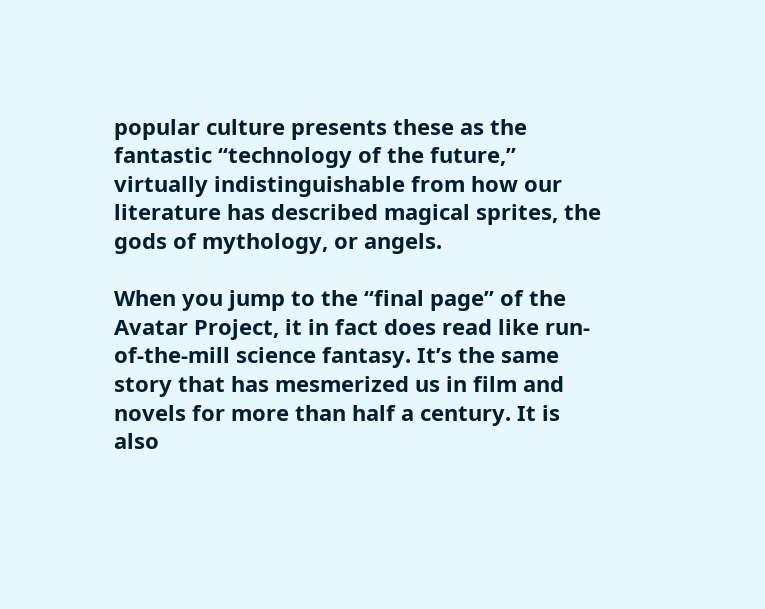popular culture presents these as the fantastic “technology of the future,” virtually indistinguishable from how our literature has described magical sprites, the gods of mythology, or angels.

When you jump to the “final page” of the Avatar Project, it in fact does read like run-of-the-mill science fantasy. It’s the same story that has mesmerized us in film and novels for more than half a century. It is also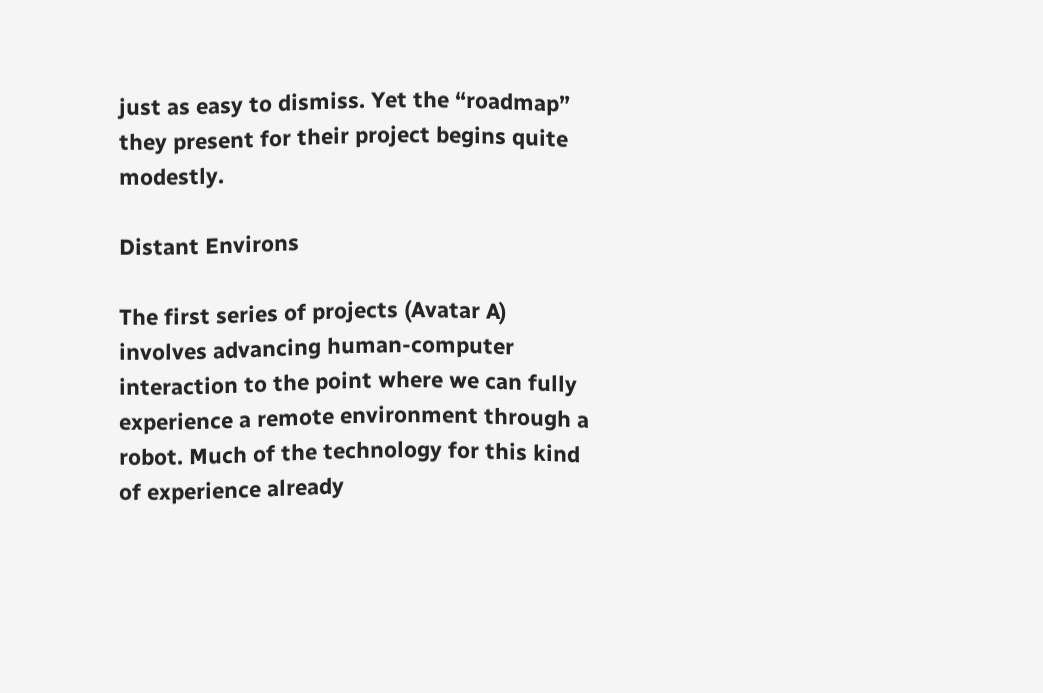just as easy to dismiss. Yet the “roadmap” they present for their project begins quite modestly.

Distant Environs

The first series of projects (Avatar A) involves advancing human-computer interaction to the point where we can fully experience a remote environment through a robot. Much of the technology for this kind of experience already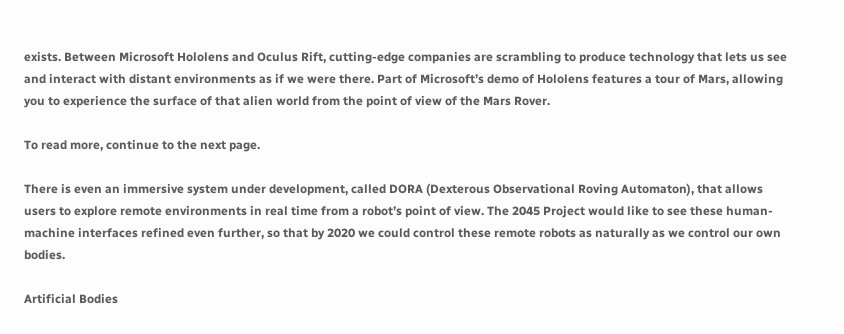exists. Between Microsoft Hololens and Oculus Rift, cutting-edge companies are scrambling to produce technology that lets us see and interact with distant environments as if we were there. Part of Microsoft’s demo of Hololens features a tour of Mars, allowing you to experience the surface of that alien world from the point of view of the Mars Rover.

To read more, continue to the next page.

There is even an immersive system under development, called DORA (Dexterous Observational Roving Automaton), that allows users to explore remote environments in real time from a robot’s point of view. The 2045 Project would like to see these human-machine interfaces refined even further, so that by 2020 we could control these remote robots as naturally as we control our own bodies.

Artificial Bodies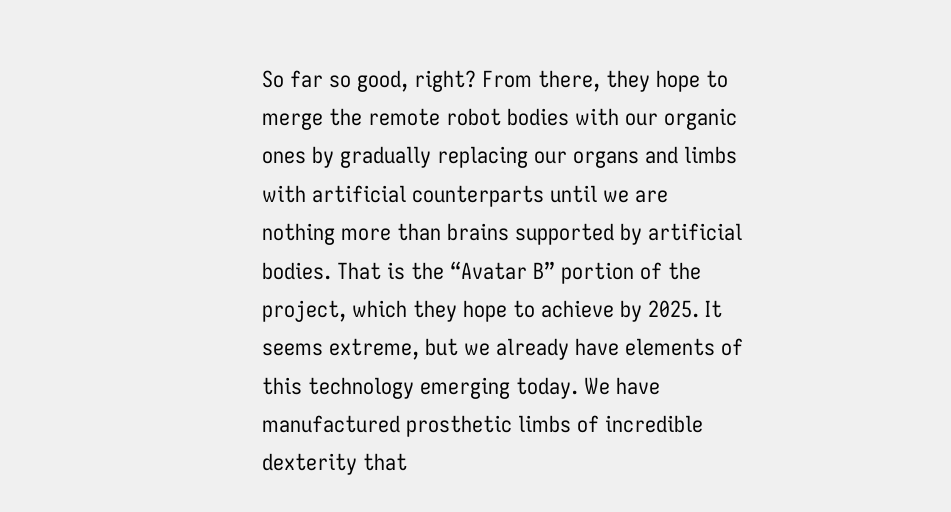So far so good, right? From there, they hope to merge the remote robot bodies with our organic ones by gradually replacing our organs and limbs with artificial counterparts until we are nothing more than brains supported by artificial bodies. That is the “Avatar B” portion of the project, which they hope to achieve by 2025. It seems extreme, but we already have elements of this technology emerging today. We have manufactured prosthetic limbs of incredible dexterity that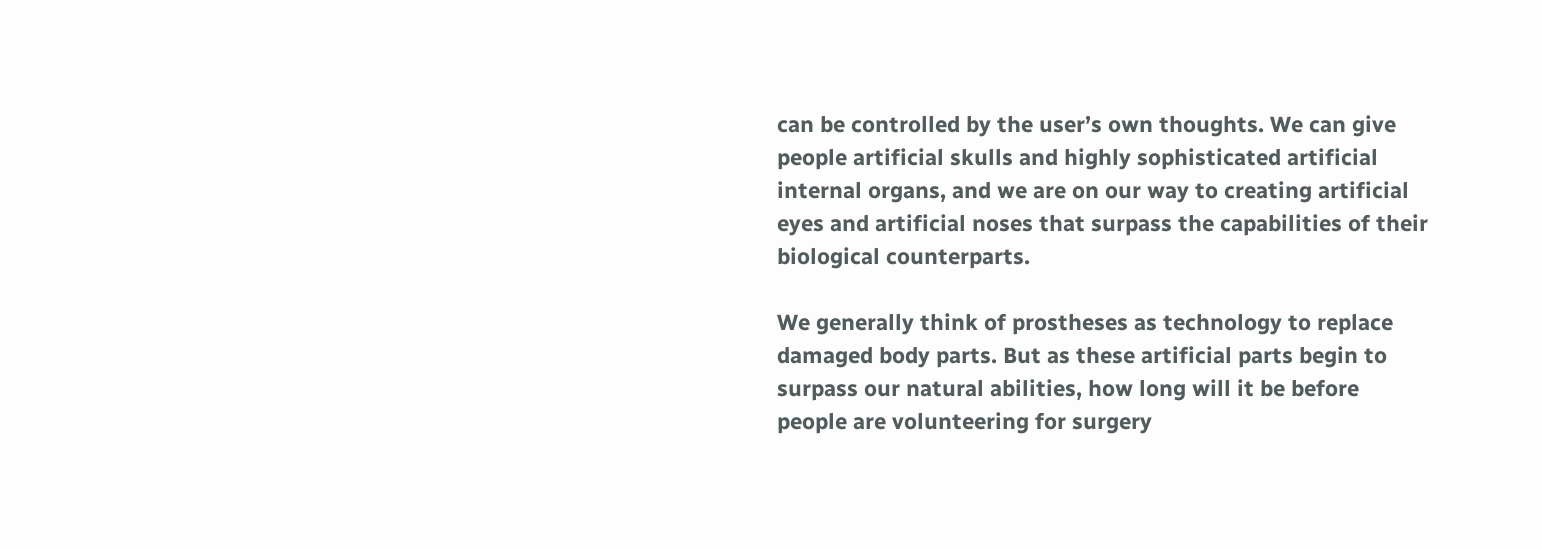can be controlled by the user’s own thoughts. We can give people artificial skulls and highly sophisticated artificial internal organs, and we are on our way to creating artificial eyes and artificial noses that surpass the capabilities of their biological counterparts.

We generally think of prostheses as technology to replace damaged body parts. But as these artificial parts begin to surpass our natural abilities, how long will it be before people are volunteering for surgery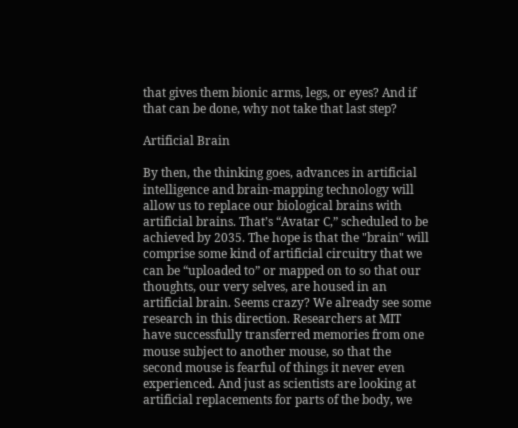that gives them bionic arms, legs, or eyes? And if that can be done, why not take that last step?

Artificial Brain

By then, the thinking goes, advances in artificial intelligence and brain-mapping technology will allow us to replace our biological brains with artificial brains. That’s “Avatar C,” scheduled to be achieved by 2035. The hope is that the "brain" will comprise some kind of artificial circuitry that we can be “uploaded to” or mapped on to so that our thoughts, our very selves, are housed in an artificial brain. Seems crazy? We already see some research in this direction. Researchers at MIT have successfully transferred memories from one mouse subject to another mouse, so that the second mouse is fearful of things it never even experienced. And just as scientists are looking at artificial replacements for parts of the body, we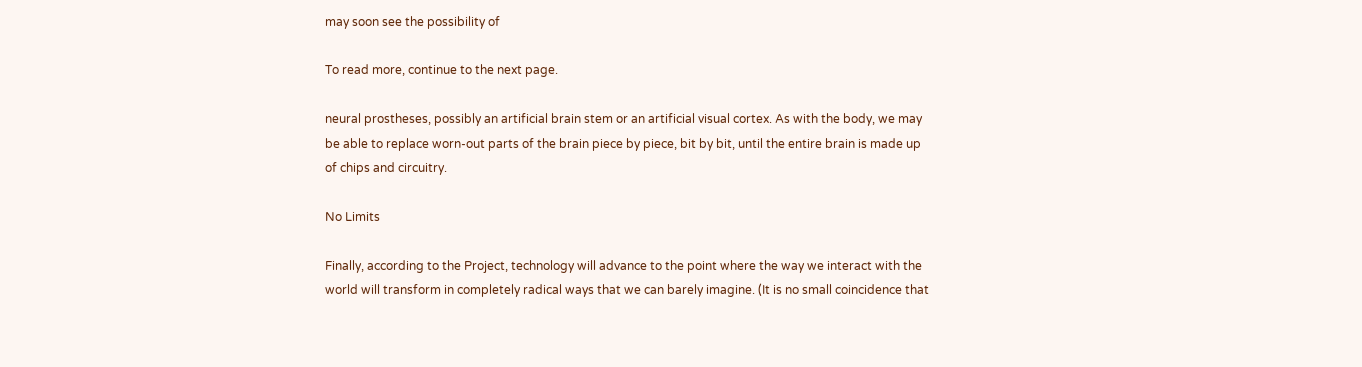may soon see the possibility of

To read more, continue to the next page.

neural prostheses, possibly an artificial brain stem or an artificial visual cortex. As with the body, we may be able to replace worn-out parts of the brain piece by piece, bit by bit, until the entire brain is made up of chips and circuitry.

No Limits

Finally, according to the Project, technology will advance to the point where the way we interact with the world will transform in completely radical ways that we can barely imagine. (It is no small coincidence that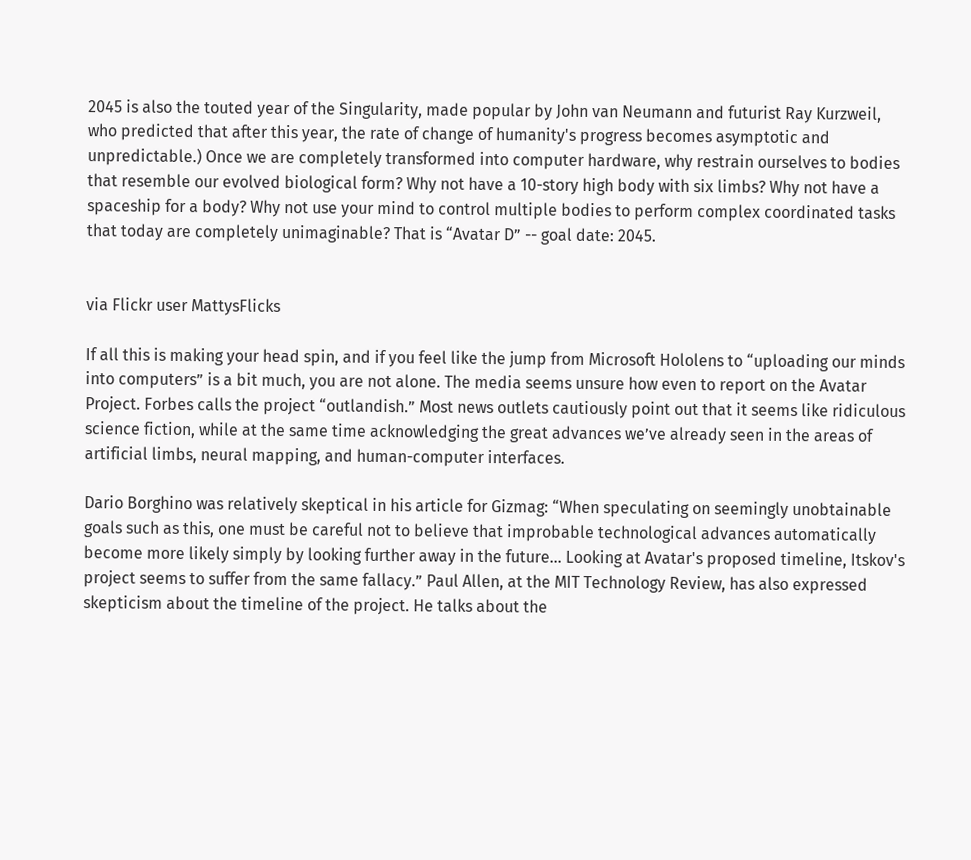2045 is also the touted year of the Singularity, made popular by John van Neumann and futurist Ray Kurzweil, who predicted that after this year, the rate of change of humanity's progress becomes asymptotic and unpredictable.) Once we are completely transformed into computer hardware, why restrain ourselves to bodies that resemble our evolved biological form? Why not have a 10-story high body with six limbs? Why not have a spaceship for a body? Why not use your mind to control multiple bodies to perform complex coordinated tasks that today are completely unimaginable? That is “Avatar D” -- goal date: 2045.


via Flickr user MattysFlicks

If all this is making your head spin, and if you feel like the jump from Microsoft Hololens to “uploading our minds into computers” is a bit much, you are not alone. The media seems unsure how even to report on the Avatar Project. Forbes calls the project “outlandish.” Most news outlets cautiously point out that it seems like ridiculous science fiction, while at the same time acknowledging the great advances we’ve already seen in the areas of artificial limbs, neural mapping, and human-computer interfaces.

Dario Borghino was relatively skeptical in his article for Gizmag: “When speculating on seemingly unobtainable goals such as this, one must be careful not to believe that improbable technological advances automatically become more likely simply by looking further away in the future… Looking at Avatar's proposed timeline, Itskov's project seems to suffer from the same fallacy.” Paul Allen, at the MIT Technology Review, has also expressed skepticism about the timeline of the project. He talks about the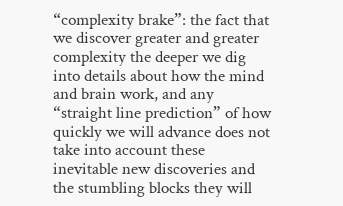“complexity brake”: the fact that we discover greater and greater complexity the deeper we dig into details about how the mind and brain work, and any “straight line prediction” of how quickly we will advance does not take into account these inevitable new discoveries and the stumbling blocks they will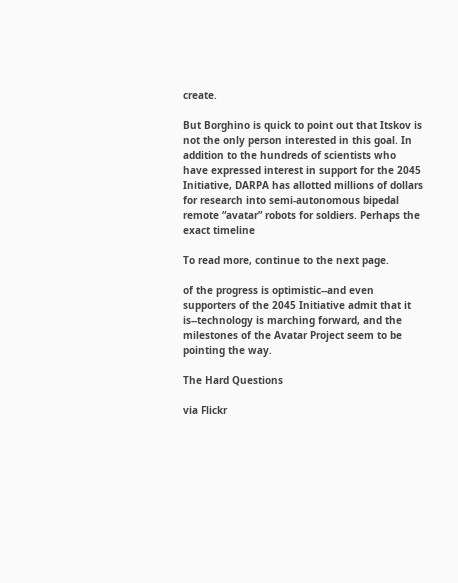create.

But Borghino is quick to point out that Itskov is not the only person interested in this goal. In addition to the hundreds of scientists who have expressed interest in support for the 2045 Initiative, DARPA has allotted millions of dollars for research into semi-autonomous bipedal remote “avatar” robots for soldiers. Perhaps the exact timeline

To read more, continue to the next page.

of the progress is optimistic--and even supporters of the 2045 Initiative admit that it is--technology is marching forward, and the milestones of the Avatar Project seem to be pointing the way.

The Hard Questions

via Flickr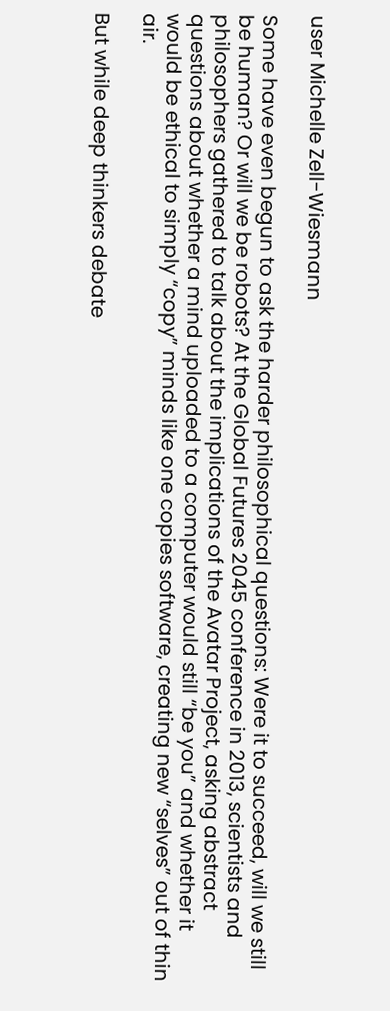user Michelle Zell-Wiesmann

Some have even begun to ask the harder philosophical questions: Were it to succeed, will we still be human? Or will we be robots? At the Global Futures 2045 conference in 2013, scientists and philosophers gathered to talk about the implications of the Avatar Project, asking abstract questions about whether a mind uploaded to a computer would still “be you” and whether it would be ethical to simply “copy” minds like one copies software, creating new “selves” out of thin air.

But while deep thinkers debate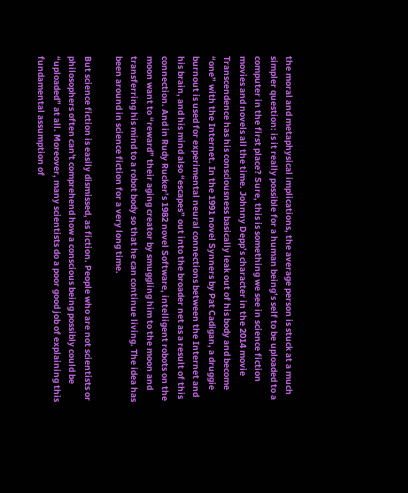the moral and metaphysical implications, the average person is stuck at a much simpler question: is it really possible for a human being’s self to be uploaded to a computer in the first place? Sure, this is something we see in science fiction movies and novels all the time. Johnny Depp’s character in the 2014 movie Transcendence has his consciousness basically leak out of his body and become “one” with the Internet. In the 1991 novel Synners by Pat Cadigan, a druggie burnout is used for experimental neural connections between the Internet and his brain, and his mind also “escapes” out into the broader net as a result of this connection. And in Rudy Rucker’s 1982 novel Software, intelligent robots on the moon want to “reward” their aging creator by smuggling him to the moon and transferring his mind to a robot body so that he can continue living. The idea has been around in science fiction for a very long time.

But science fiction is easily dismissed, as fiction. People who are not scientists or philosophers often can't comprehend how a conscious being possibly could be “uploaded” at all. Moreover, many scientists do a poor good job of explaining this fundamental assumption of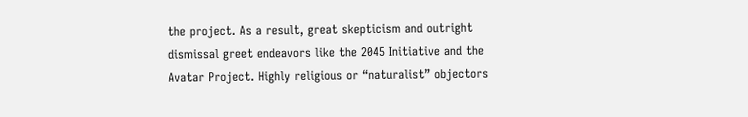the project. As a result, great skepticism and outright dismissal greet endeavors like the 2045 Initiative and the Avatar Project. Highly religious or “naturalist” objectors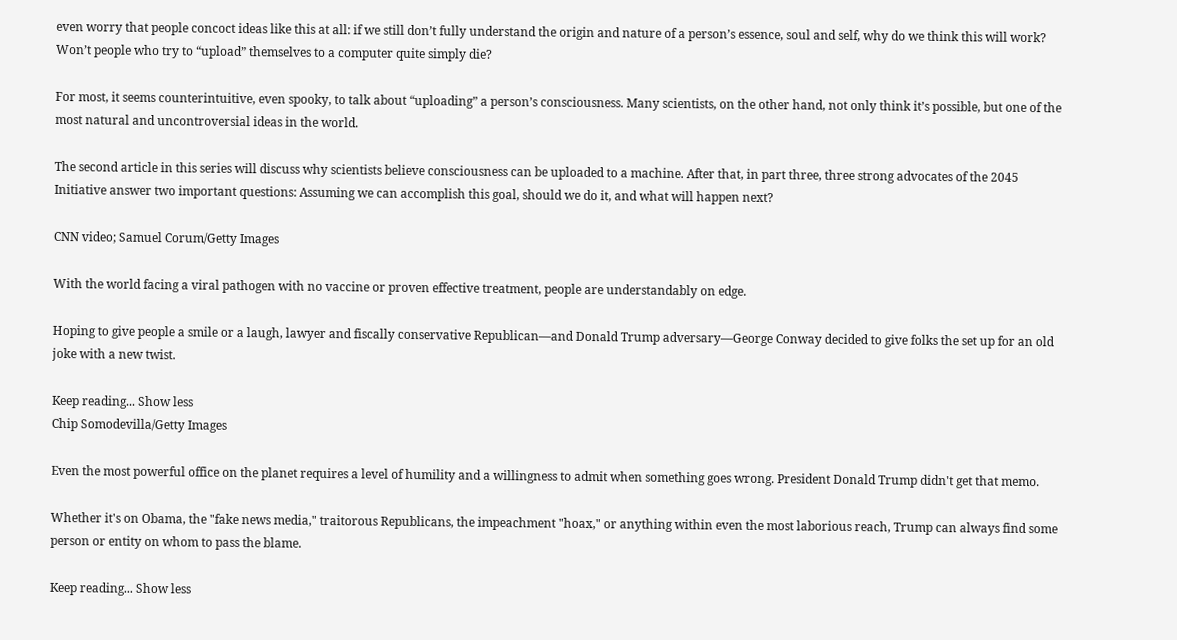even worry that people concoct ideas like this at all: if we still don’t fully understand the origin and nature of a person’s essence, soul and self, why do we think this will work? Won’t people who try to “upload” themselves to a computer quite simply die?

For most, it seems counterintuitive, even spooky, to talk about “uploading” a person’s consciousness. Many scientists, on the other hand, not only think it’s possible, but one of the most natural and uncontroversial ideas in the world.

The second article in this series will discuss why scientists believe consciousness can be uploaded to a machine. After that, in part three, three strong advocates of the 2045 Initiative answer two important questions: Assuming we can accomplish this goal, should we do it, and what will happen next?

CNN video; Samuel Corum/Getty Images

With the world facing a viral pathogen with no vaccine or proven effective treatment, people are understandably on edge.

Hoping to give people a smile or a laugh, lawyer and fiscally conservative Republican—and Donald Trump adversary—George Conway decided to give folks the set up for an old joke with a new twist.

Keep reading... Show less
Chip Somodevilla/Getty Images

Even the most powerful office on the planet requires a level of humility and a willingness to admit when something goes wrong. President Donald Trump didn't get that memo.

Whether it's on Obama, the "fake news media," traitorous Republicans, the impeachment "hoax," or anything within even the most laborious reach, Trump can always find some person or entity on whom to pass the blame.

Keep reading... Show less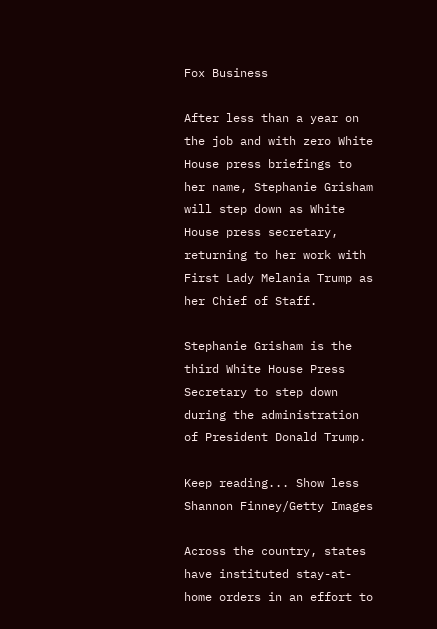Fox Business

After less than a year on the job and with zero White House press briefings to her name, Stephanie Grisham will step down as White House press secretary, returning to her work with First Lady Melania Trump as her Chief of Staff.

Stephanie Grisham is the third White House Press Secretary to step down during the administration of President Donald Trump.

Keep reading... Show less
Shannon Finney/Getty Images

Across the country, states have instituted stay-at-home orders in an effort to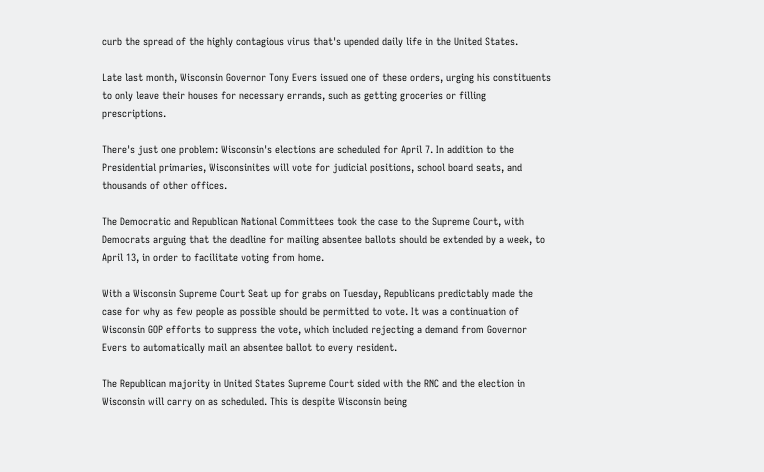curb the spread of the highly contagious virus that's upended daily life in the United States.

Late last month, Wisconsin Governor Tony Evers issued one of these orders, urging his constituents to only leave their houses for necessary errands, such as getting groceries or filling prescriptions.

There's just one problem: Wisconsin's elections are scheduled for April 7. In addition to the Presidential primaries, Wisconsinites will vote for judicial positions, school board seats, and thousands of other offices.

The Democratic and Republican National Committees took the case to the Supreme Court, with Democrats arguing that the deadline for mailing absentee ballots should be extended by a week, to April 13, in order to facilitate voting from home.

With a Wisconsin Supreme Court Seat up for grabs on Tuesday, Republicans predictably made the case for why as few people as possible should be permitted to vote. It was a continuation of Wisconsin GOP efforts to suppress the vote, which included rejecting a demand from Governor Evers to automatically mail an absentee ballot to every resident.

The Republican majority in United States Supreme Court sided with the RNC and the election in Wisconsin will carry on as scheduled. This is despite Wisconsin being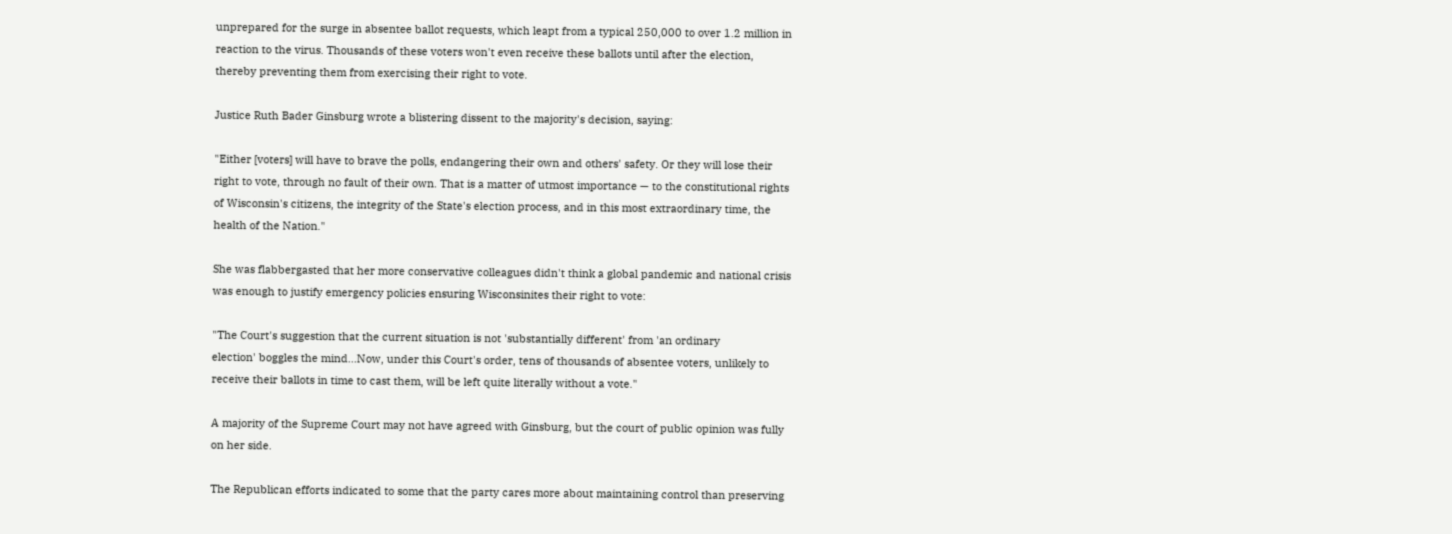unprepared for the surge in absentee ballot requests, which leapt from a typical 250,000 to over 1.2 million in reaction to the virus. Thousands of these voters won't even receive these ballots until after the election, thereby preventing them from exercising their right to vote.

Justice Ruth Bader Ginsburg wrote a blistering dissent to the majority's decision, saying:

"Either [voters] will have to brave the polls, endangering their own and others' safety. Or they will lose their right to vote, through no fault of their own. That is a matter of utmost importance — to the constitutional rights of Wisconsin's citizens, the integrity of the State's election process, and in this most extraordinary time, the health of the Nation."

She was flabbergasted that her more conservative colleagues didn't think a global pandemic and national crisis was enough to justify emergency policies ensuring Wisconsinites their right to vote:

"The Court's suggestion that the current situation is not 'substantially different' from 'an ordinary
election' boggles the mind...Now, under this Court's order, tens of thousands of absentee voters, unlikely to receive their ballots in time to cast them, will be left quite literally without a vote."

A majority of the Supreme Court may not have agreed with Ginsburg, but the court of public opinion was fully on her side.

The Republican efforts indicated to some that the party cares more about maintaining control than preserving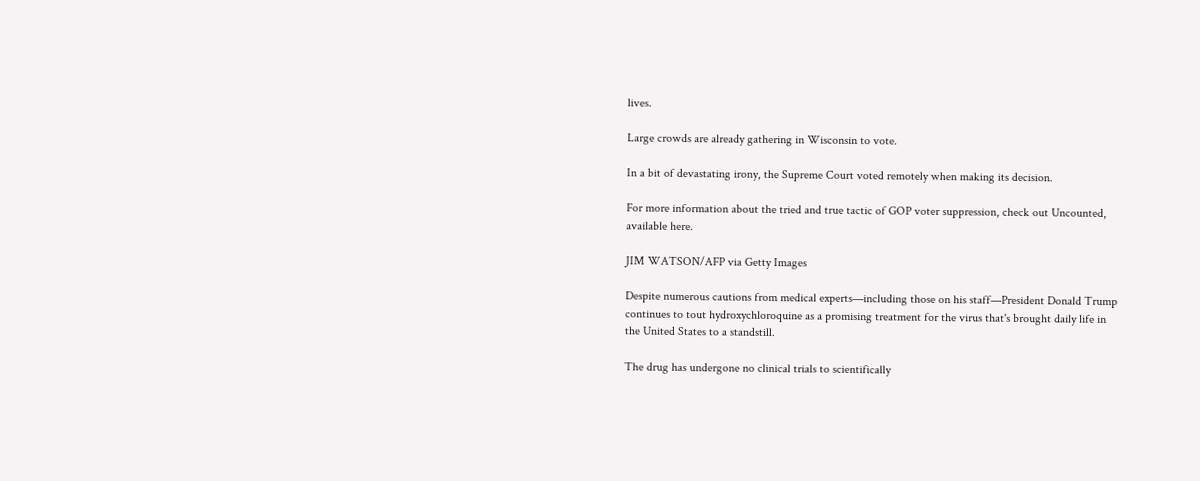lives.

Large crowds are already gathering in Wisconsin to vote.

In a bit of devastating irony, the Supreme Court voted remotely when making its decision.

For more information about the tried and true tactic of GOP voter suppression, check out Uncounted, available here.

JIM WATSON/AFP via Getty Images

Despite numerous cautions from medical experts—including those on his staff—President Donald Trump continues to tout hydroxychloroquine as a promising treatment for the virus that's brought daily life in the United States to a standstill.

The drug has undergone no clinical trials to scientifically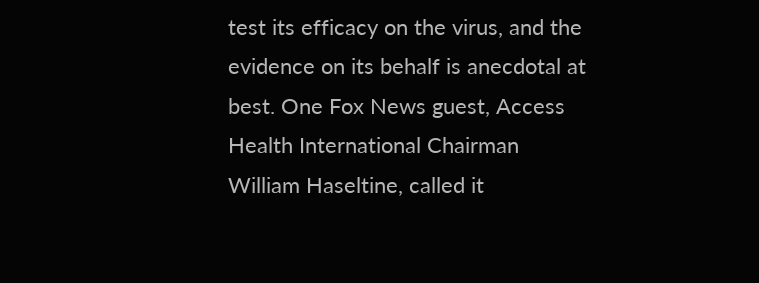test its efficacy on the virus, and the evidence on its behalf is anecdotal at best. One Fox News guest, Access Health International Chairman William Haseltine, called it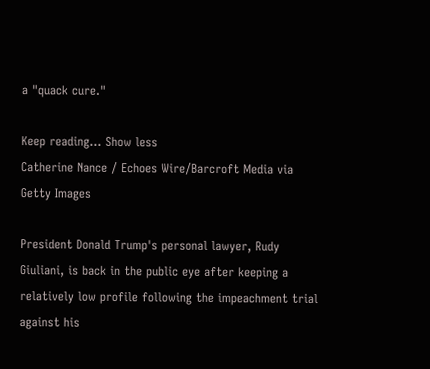a "quack cure."

Keep reading... Show less
Catherine Nance / Echoes Wire/Barcroft Media via Getty Images

President Donald Trump's personal lawyer, Rudy Giuliani, is back in the public eye after keeping a relatively low profile following the impeachment trial against his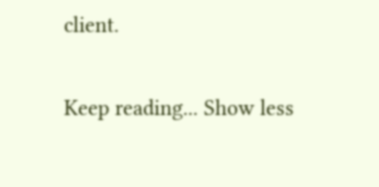client.

Keep reading... Show less